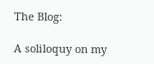The Blog:

A soliloquy on my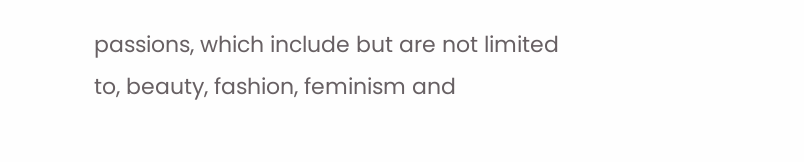passions, which include but are not limited to, beauty, fashion, feminism and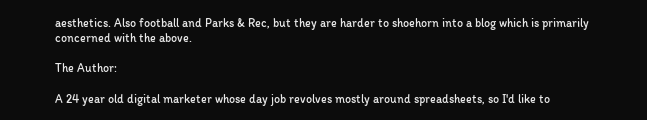aesthetics. Also football and Parks & Rec, but they are harder to shoehorn into a blog which is primarily concerned with the above.

The Author:

A 24 year old digital marketer whose day job revolves mostly around spreadsheets, so I'd like to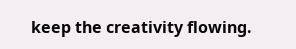keep the creativity flowing.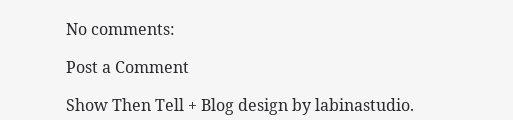No comments:

Post a Comment

Show Then Tell + Blog design by labinastudio.